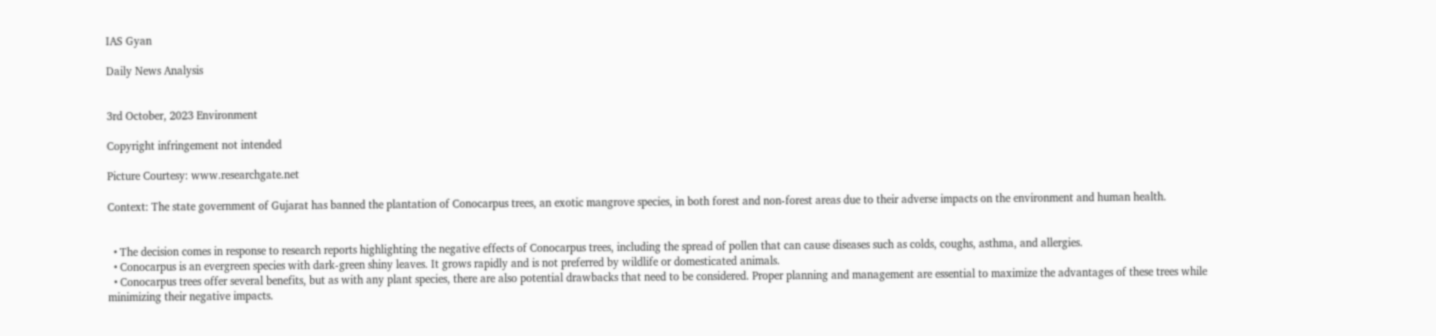IAS Gyan

Daily News Analysis


3rd October, 2023 Environment

Copyright infringement not intended

Picture Courtesy: www.researchgate.net

Context: The state government of Gujarat has banned the plantation of Conocarpus trees, an exotic mangrove species, in both forest and non-forest areas due to their adverse impacts on the environment and human health.


  • The decision comes in response to research reports highlighting the negative effects of Conocarpus trees, including the spread of pollen that can cause diseases such as colds, coughs, asthma, and allergies.
  • Conocarpus is an evergreen species with dark-green shiny leaves. It grows rapidly and is not preferred by wildlife or domesticated animals.
  • Conocarpus trees offer several benefits, but as with any plant species, there are also potential drawbacks that need to be considered. Proper planning and management are essential to maximize the advantages of these trees while minimizing their negative impacts.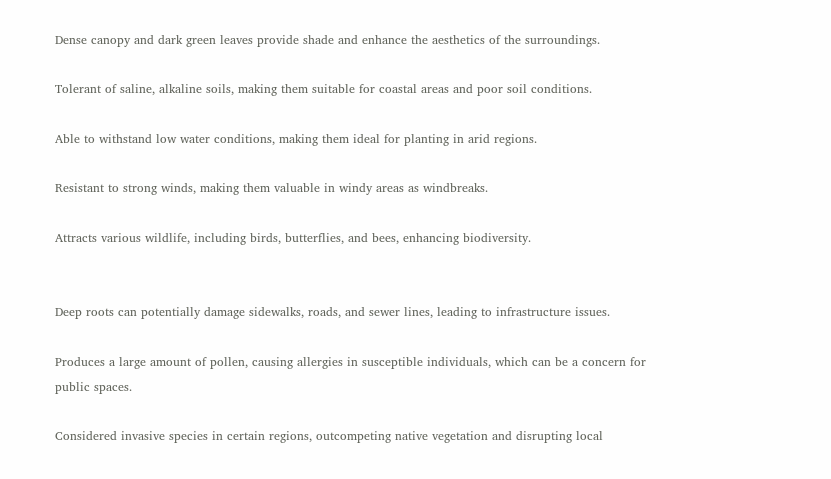Dense canopy and dark green leaves provide shade and enhance the aesthetics of the surroundings.

Tolerant of saline, alkaline soils, making them suitable for coastal areas and poor soil conditions.

Able to withstand low water conditions, making them ideal for planting in arid regions.

Resistant to strong winds, making them valuable in windy areas as windbreaks.

Attracts various wildlife, including birds, butterflies, and bees, enhancing biodiversity.


Deep roots can potentially damage sidewalks, roads, and sewer lines, leading to infrastructure issues.

Produces a large amount of pollen, causing allergies in susceptible individuals, which can be a concern for public spaces.

Considered invasive species in certain regions, outcompeting native vegetation and disrupting local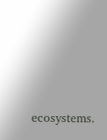ecosystems.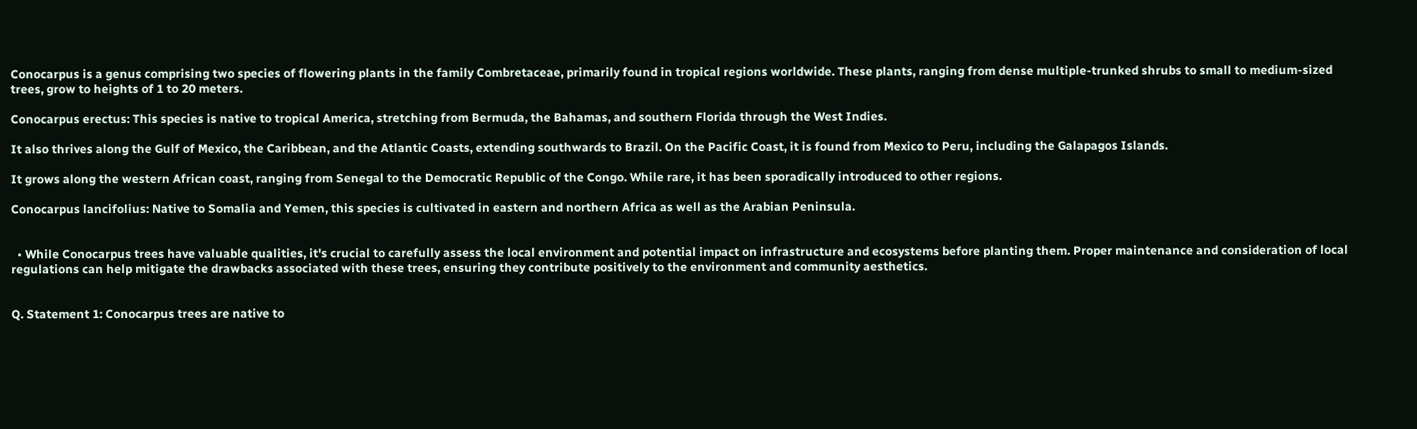Conocarpus is a genus comprising two species of flowering plants in the family Combretaceae, primarily found in tropical regions worldwide. These plants, ranging from dense multiple-trunked shrubs to small to medium-sized trees, grow to heights of 1 to 20 meters.

Conocarpus erectus: This species is native to tropical America, stretching from Bermuda, the Bahamas, and southern Florida through the West Indies.

It also thrives along the Gulf of Mexico, the Caribbean, and the Atlantic Coasts, extending southwards to Brazil. On the Pacific Coast, it is found from Mexico to Peru, including the Galapagos Islands.

It grows along the western African coast, ranging from Senegal to the Democratic Republic of the Congo. While rare, it has been sporadically introduced to other regions.

Conocarpus lancifolius: Native to Somalia and Yemen, this species is cultivated in eastern and northern Africa as well as the Arabian Peninsula.


  • While Conocarpus trees have valuable qualities, it's crucial to carefully assess the local environment and potential impact on infrastructure and ecosystems before planting them. Proper maintenance and consideration of local regulations can help mitigate the drawbacks associated with these trees, ensuring they contribute positively to the environment and community aesthetics.


Q. Statement 1: Conocarpus trees are native to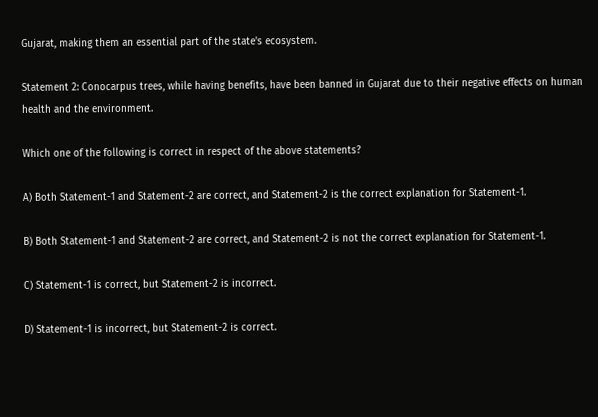Gujarat, making them an essential part of the state's ecosystem.

Statement 2: Conocarpus trees, while having benefits, have been banned in Gujarat due to their negative effects on human health and the environment.

Which one of the following is correct in respect of the above statements?

A) Both Statement-1 and Statement-2 are correct, and Statement-2 is the correct explanation for Statement-1.

B) Both Statement-1 and Statement-2 are correct, and Statement-2 is not the correct explanation for Statement-1.

C) Statement-1 is correct, but Statement-2 is incorrect.

D) Statement-1 is incorrect, but Statement-2 is correct.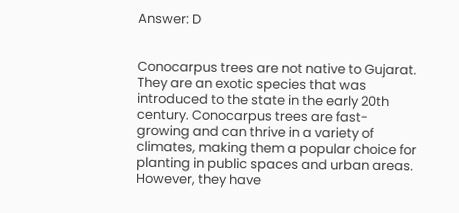Answer: D


Conocarpus trees are not native to Gujarat. They are an exotic species that was introduced to the state in the early 20th century. Conocarpus trees are fast-growing and can thrive in a variety of climates, making them a popular choice for planting in public spaces and urban areas. However, they have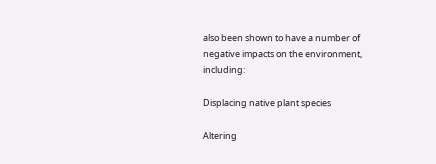also been shown to have a number of negative impacts on the environment, including:

Displacing native plant species

Altering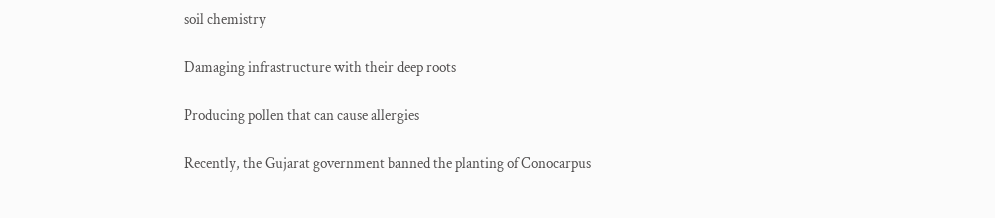soil chemistry

Damaging infrastructure with their deep roots

Producing pollen that can cause allergies

Recently, the Gujarat government banned the planting of Conocarpus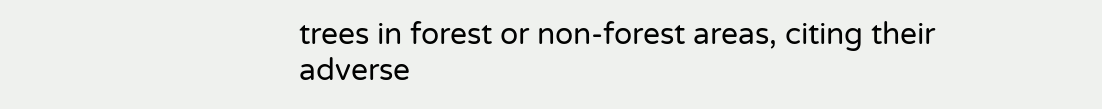trees in forest or non-forest areas, citing their adverse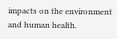impacts on the environment and human health.